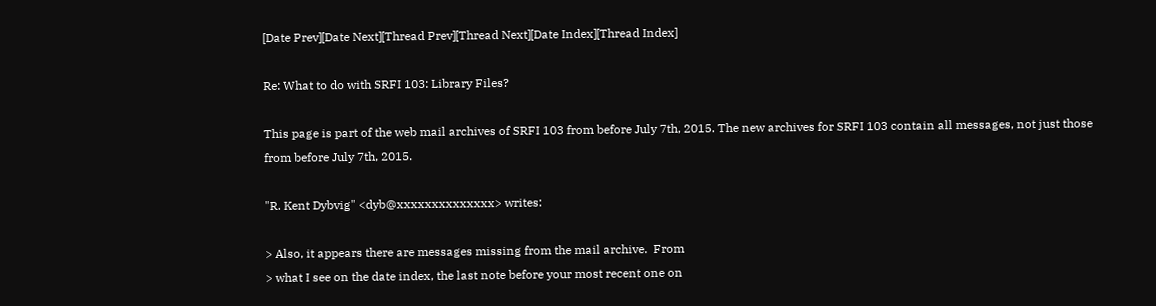[Date Prev][Date Next][Thread Prev][Thread Next][Date Index][Thread Index]

Re: What to do with SRFI 103: Library Files?

This page is part of the web mail archives of SRFI 103 from before July 7th, 2015. The new archives for SRFI 103 contain all messages, not just those from before July 7th, 2015.

"R. Kent Dybvig" <dyb@xxxxxxxxxxxxxx> writes:

> Also, it appears there are messages missing from the mail archive.  From
> what I see on the date index, the last note before your most recent one on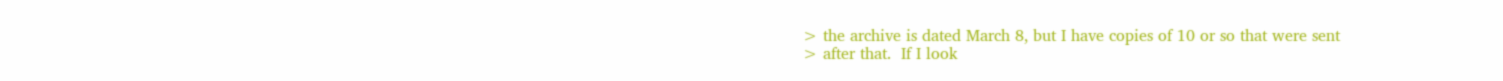> the archive is dated March 8, but I have copies of 10 or so that were sent
> after that.  If I look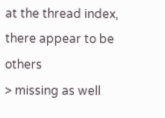at the thread index, there appear to be others
> missing as well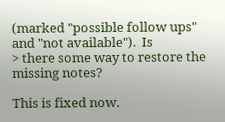(marked "possible follow ups" and "not available").  Is
> there some way to restore the missing notes?

This is fixed now.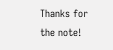Thanks for the note!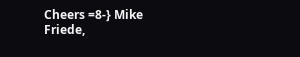Cheers =8-} Mike
Friede,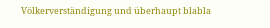Völkerverständigung und überhaupt blabla